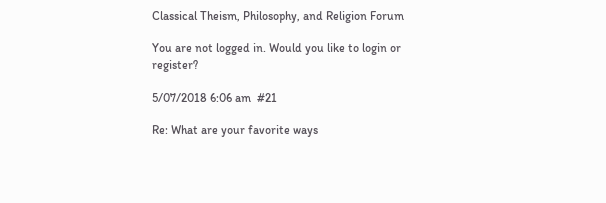Classical Theism, Philosophy, and Religion Forum

You are not logged in. Would you like to login or register?

5/07/2018 6:06 am  #21

Re: What are your favorite ways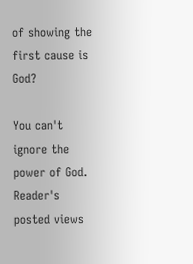of showing the first cause is God?

You can't ignore the power of God. Reader's posted views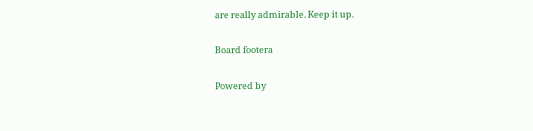are really admirable. Keep it up.


Board footera


Powered by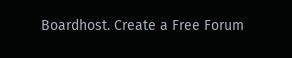Boardhost. Create a Free Forum